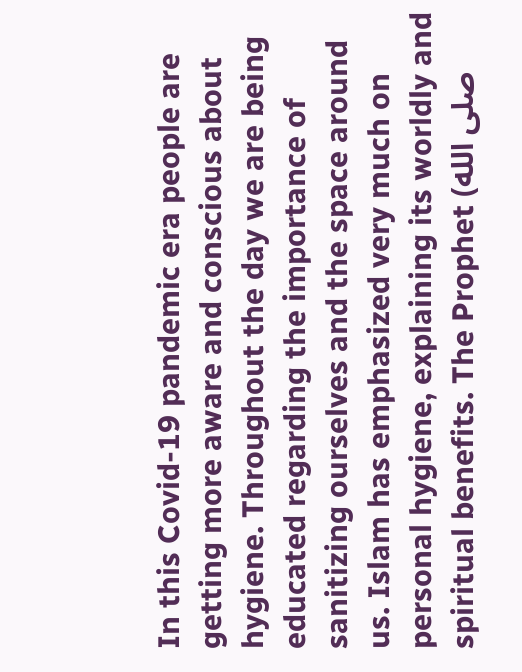In this Covid-19 pandemic era people are getting more aware and conscious about hygiene. Throughout the day we are being educated regarding the importance of sanitizing ourselves and the space around us. Islam has emphasized very much on personal hygiene, explaining its worldly and spiritual benefits. The Prophet (صلى الله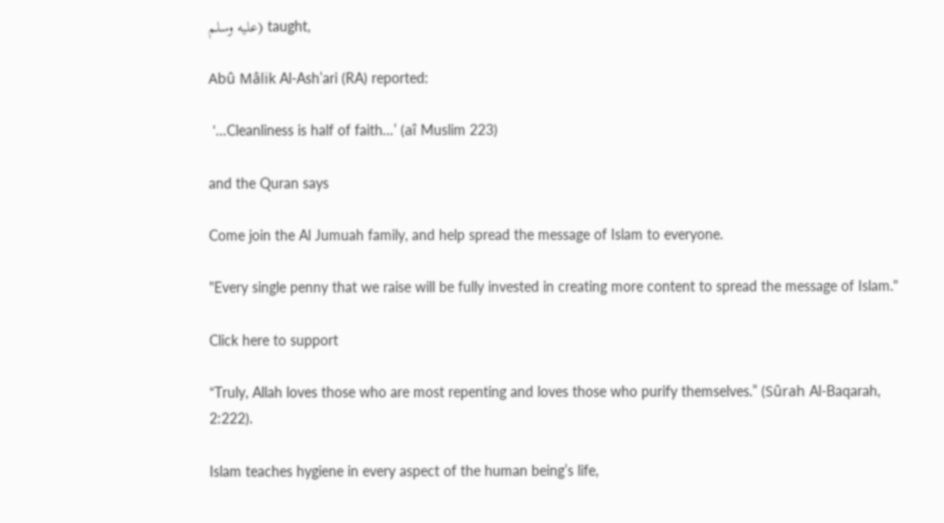عليه وسلم) taught,

Abû Mâlik Al-Ash’ari (RA) reported:

 ‘…Cleanliness is half of faith…’ (aî Muslim 223)

and the Quran says

Come join the Al Jumuah family, and help spread the message of Islam to everyone.

"Every single penny that we raise will be fully invested in creating more content to spread the message of Islam."

Click here to support

“Truly, Allah loves those who are most repenting and loves those who purify themselves.” (Sûrah Al-Baqarah, 2:222).

Islam teaches hygiene in every aspect of the human being’s life,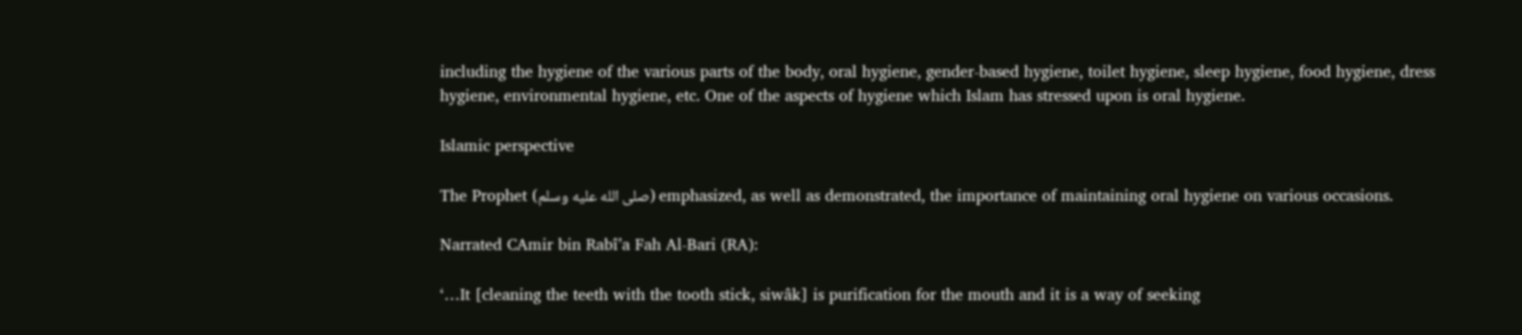including the hygiene of the various parts of the body, oral hygiene, gender-based hygiene, toilet hygiene, sleep hygiene, food hygiene, dress hygiene, environmental hygiene, etc. One of the aspects of hygiene which Islam has stressed upon is oral hygiene.

Islamic perspective

The Prophet (صلى الله عليه وسلم) emphasized, as well as demonstrated, the importance of maintaining oral hygiene on various occasions.

Narrated CAmir bin Rabî’a Fah Al-Bari (RA):

‘…It [cleaning the teeth with the tooth stick, siwâk] is purification for the mouth and it is a way of seeking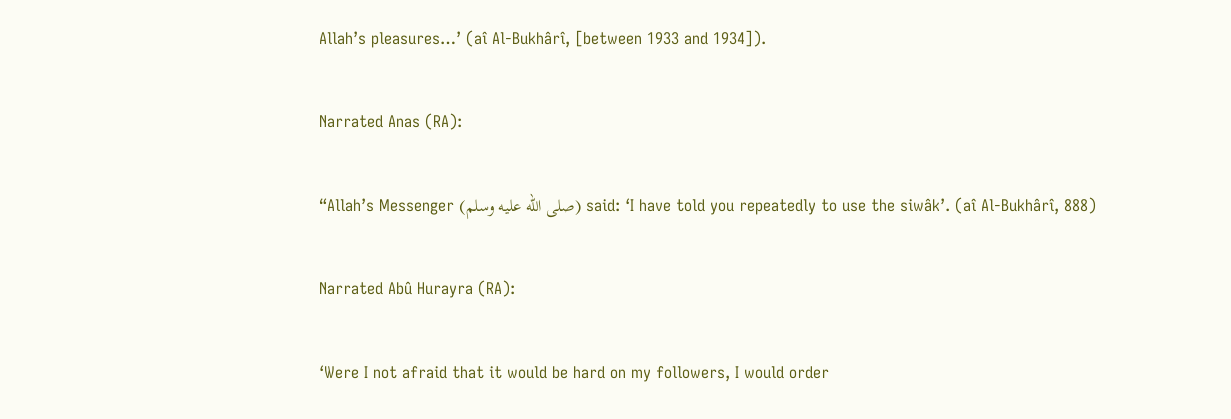Allah’s pleasures…’ (aî Al-Bukhârî, [between 1933 and 1934]).

Narrated Anas (RA):

“Allah’s Messenger (صلى الله عليه وسلم) said: ‘I have told you repeatedly to use the siwâk’. (aî Al-Bukhârî, 888)

Narrated Abû Hurayra (RA):

‘Were I not afraid that it would be hard on my followers, I would order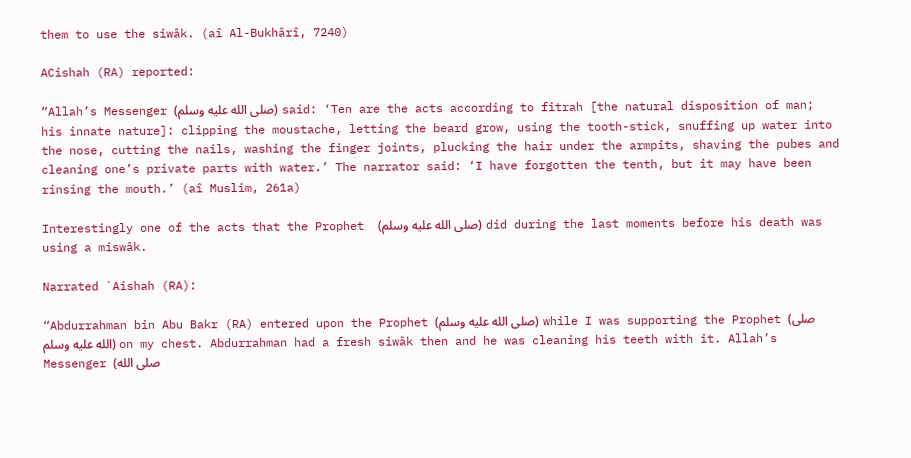them to use the siwâk. (aî Al-Bukhârî, 7240)

ACishah (RA) reported:

“Allah’s Messenger (صلى الله عليه وسلم) said: ‘Ten are the acts according to fitrah [the natural disposition of man; his innate nature]: clipping the moustache, letting the beard grow, using the tooth-stick, snuffing up water into the nose, cutting the nails, washing the finger joints, plucking the hair under the armpits, shaving the pubes and cleaning one’s private parts with water.’ The narrator said: ‘I have forgotten the tenth, but it may have been rinsing the mouth.’ (aî Muslim, 261a)

Interestingly one of the acts that the Prophet  (صلى الله عليه وسلم) did during the last moments before his death was using a miswâk.

Narrated `Aishah (RA):

“Abdurrahman bin Abu Bakr (RA) entered upon the Prophet (صلى الله عليه وسلم) while I was supporting the Prophet (صلى الله عليه وسلم) on my chest. Abdurrahman had a fresh siwâk then and he was cleaning his teeth with it. Allah’s Messenger (صلى الله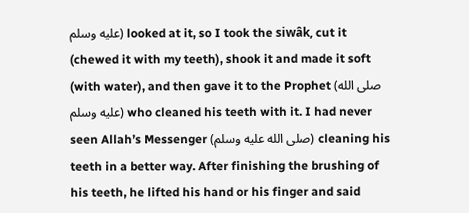عليه وسلم) looked at it, so I took the siwâk, cut it (chewed it with my teeth), shook it and made it soft (with water), and then gave it to the Prophet (صلى الله عليه وسلم) who cleaned his teeth with it. I had never seen Allah’s Messenger (صلى الله عليه وسلم) cleaning his teeth in a better way. After finishing the brushing of his teeth, he lifted his hand or his finger and said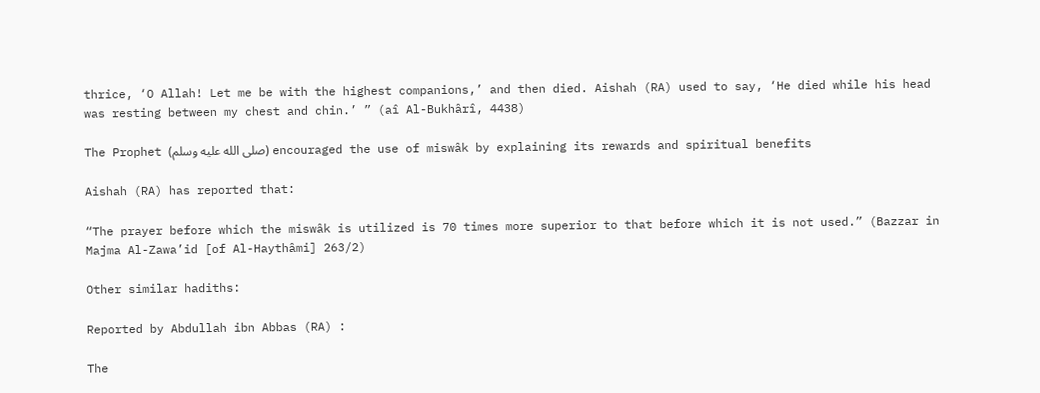thrice, ‘O Allah! Let me be with the highest companions,’ and then died. Aishah (RA) used to say, ‘He died while his head was resting between my chest and chin.’ ” (aî Al-Bukhârî, 4438)

The Prophet (صلى الله عليه وسلم) encouraged the use of miswâk by explaining its rewards and spiritual benefits

Aishah (RA) has reported that:

“The prayer before which the miswâk is utilized is 70 times more superior to that before which it is not used.” (Bazzar in Majma Al-Zawa’id [of Al-Haythâmi] 263/2)

Other similar hadiths:

Reported by Abdullah ibn Abbas (RA) :

The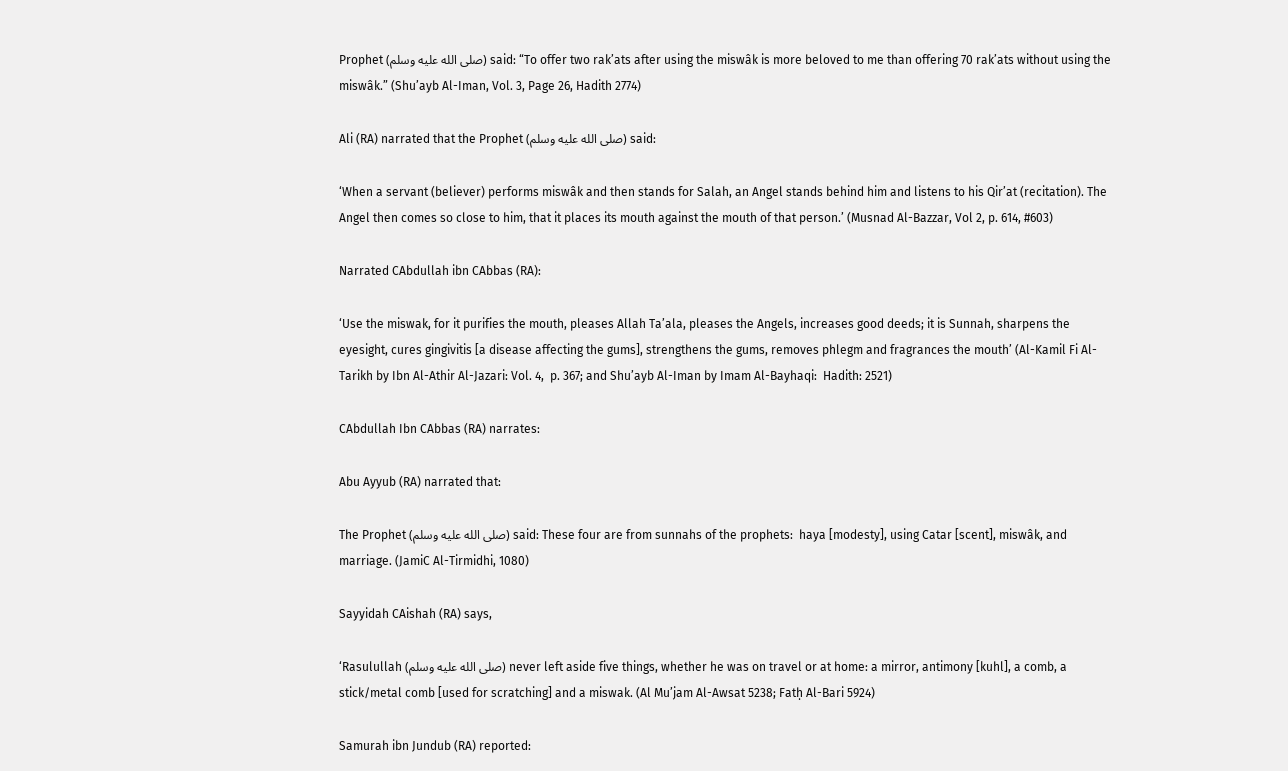Prophet (صلى الله عليه وسلم) said: “To offer two rak’ats after using the miswâk is more beloved to me than offering 70 rak’ats without using the miswâk.” (Shu’ayb Al-Iman, Vol. 3, Page 26, Hadith 2774)

Ali (RA) narrated that the Prophet (صلى الله عليه وسلم) said:

‘When a servant (believer) performs miswâk and then stands for Salah, an Angel stands behind him and listens to his Qir’at (recitation). The Angel then comes so close to him, that it places its mouth against the mouth of that person.’ (Musnad Al-Bazzar, Vol 2, p. 614, #603)

Narrated CAbdullah ibn CAbbas (RA):

‘Use the miswak, for it purifies the mouth, pleases Allah Ta’ala, pleases the Angels, increases good deeds; it is Sunnah, sharpens the eyesight, cures gingivitis [a disease affecting the gums], strengthens the gums, removes phlegm and fragrances the mouth’ (Al-Kamil Fi Al-Tarikh by Ibn Al-Athir Al-Jazari: Vol. 4,  p. 367; and Shu’ayb Al-Iman by Imam Al-Bayhaqi:  Hadith: 2521)

CAbdullah Ibn CAbbas (RA) narrates:

Abu Ayyub (RA) narrated that:

The Prophet (صلى الله عليه وسلم) said: These four are from sunnahs of the prophets:  haya [modesty], using Catar [scent], miswâk, and marriage. (JamiC Al-Tirmidhi, 1080)

Sayyidah CAishah (RA) says,

‘Rasulullah (صلى الله عليه وسلم) never left aside five things, whether he was on travel or at home: a mirror, antimony [kuhl], a comb, a stick/metal comb [used for scratching] and a miswak. (Al Mu’jam Al-Awsat 5238; Fatḥ Al-Bari 5924)

Samurah ibn Jundub (RA) reported: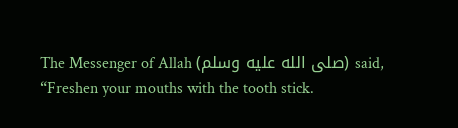The Messenger of Allah (صلى الله عليه وسلم) said, “Freshen your mouths with the tooth stick.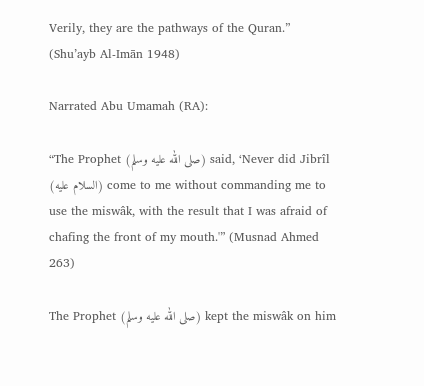Verily, they are the pathways of the Quran.” (Shu’ayb Al-Imān 1948)

Narrated Abu Umamah (RA):

“The Prophet (صلى الله عليه وسلم) said, ‘Never did Jibrîl (السلام عليه) come to me without commanding me to use the miswâk, with the result that I was afraid of chafing the front of my mouth.'” (Musnad Ahmed 263)

The Prophet (صلى الله عليه وسلم) kept the miswâk on him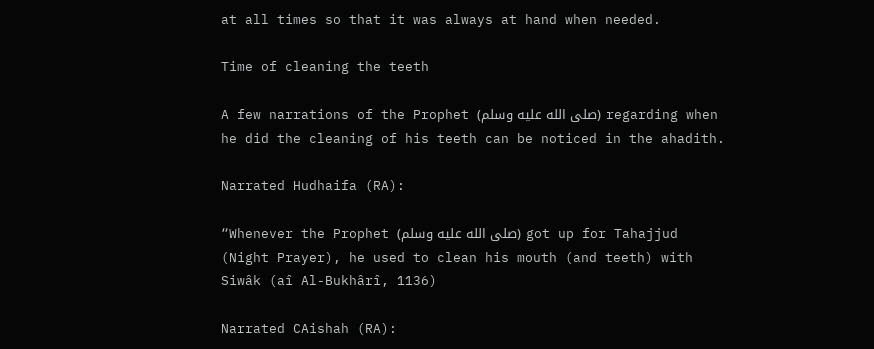at all times so that it was always at hand when needed.

Time of cleaning the teeth

A few narrations of the Prophet (صلى الله عليه وسلم) regarding when he did the cleaning of his teeth can be noticed in the ahadith.

Narrated Hudhaifa (RA):

“Whenever the Prophet (صلى الله عليه وسلم) got up for Tahajjud (Night Prayer), he used to clean his mouth (and teeth) with Siwâk (aî Al-Bukhârî, 1136)

Narrated CAishah (RA):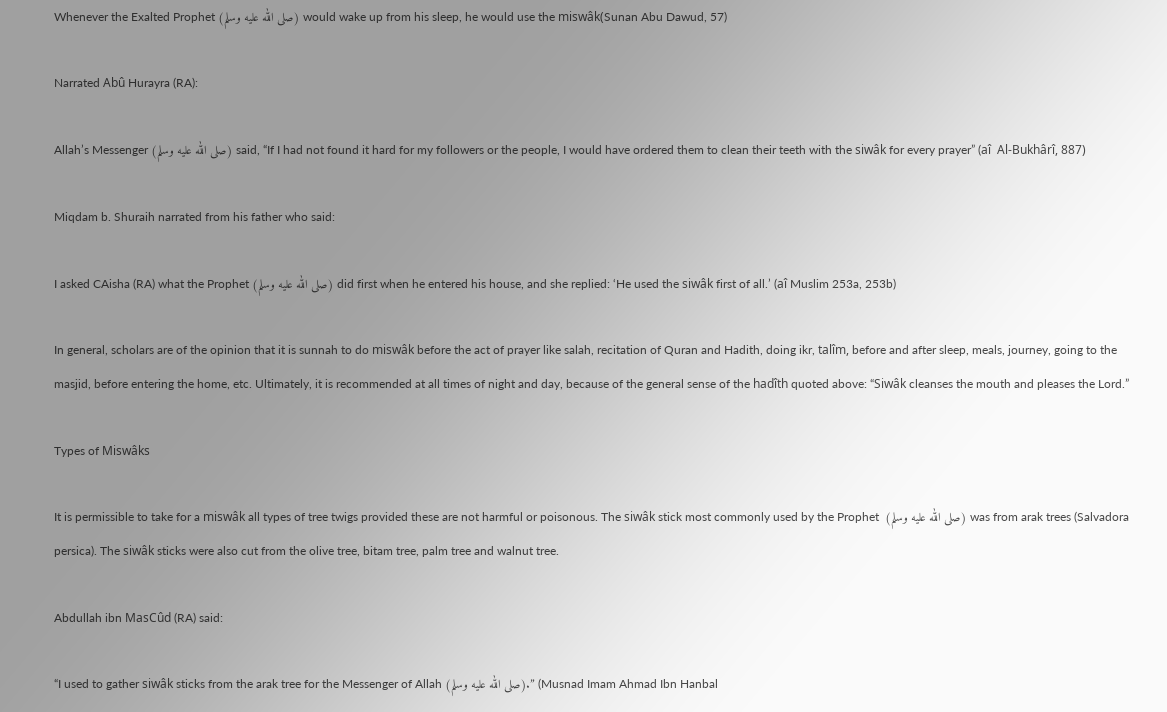Whenever the Exalted Prophet (صلى الله عليه وسلم) would wake up from his sleep, he would use the miswâk(Sunan Abu Dawud, 57)

Narrated Abû Hurayra (RA):

Allah’s Messenger (صلى الله عليه وسلم) said, “If I had not found it hard for my followers or the people, I would have ordered them to clean their teeth with the siwâk for every prayer” (aî  Al-Bukhârî, 887)

Miqdam b. Shuraih narrated from his father who said:

I asked CAisha (RA) what the Prophet (صلى الله عليه وسلم) did first when he entered his house, and she replied: ‘He used the siwâk first of all.’ (aî Muslim 253a, 253b)

In general, scholars are of the opinion that it is sunnah to do miswâk before the act of prayer like salah, recitation of Quran and Hadith, doing ikr, talîm, before and after sleep, meals, journey, going to the masjid, before entering the home, etc. Ultimately, it is recommended at all times of night and day, because of the general sense of the hadîth quoted above: “Siwâk cleanses the mouth and pleases the Lord.”

Types of Miswâks

It is permissible to take for a miswâk all types of tree twigs provided these are not harmful or poisonous. The siwâk stick most commonly used by the Prophet  (صلى الله عليه وسلم) was from arak trees (Salvadora persica). The siwâk sticks were also cut from the olive tree, bitam tree, palm tree and walnut tree.

Abdullah ibn MasCûd (RA) said:

“I used to gather siwâk sticks from the arak tree for the Messenger of Allah (صلى الله عليه وسلم).” (Musnad Imam Ahmad Ibn Hanbal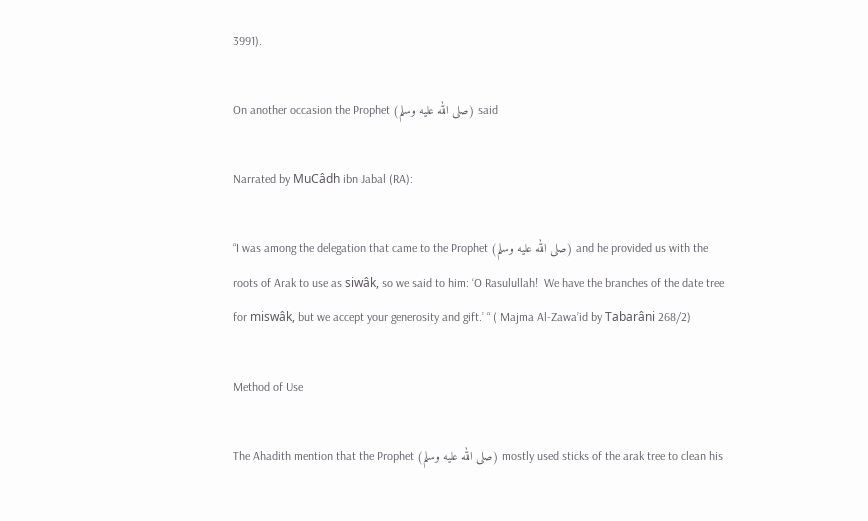3991).

On another occasion the Prophet (صلى الله عليه وسلم) said

Narrated by MuCâdh ibn Jabal (RA):

“I was among the delegation that came to the Prophet (صلى الله عليه وسلم) and he provided us with the roots of Arak to use as siwâk, so we said to him: ‘O Rasulullah!  We have the branches of the date tree for miswâk, but we accept your generosity and gift.’ “ ( Majma Al-Zawa’id by Tabarâni 268/2)

Method of Use

The Ahadith mention that the Prophet (صلى الله عليه وسلم) mostly used sticks of the arak tree to clean his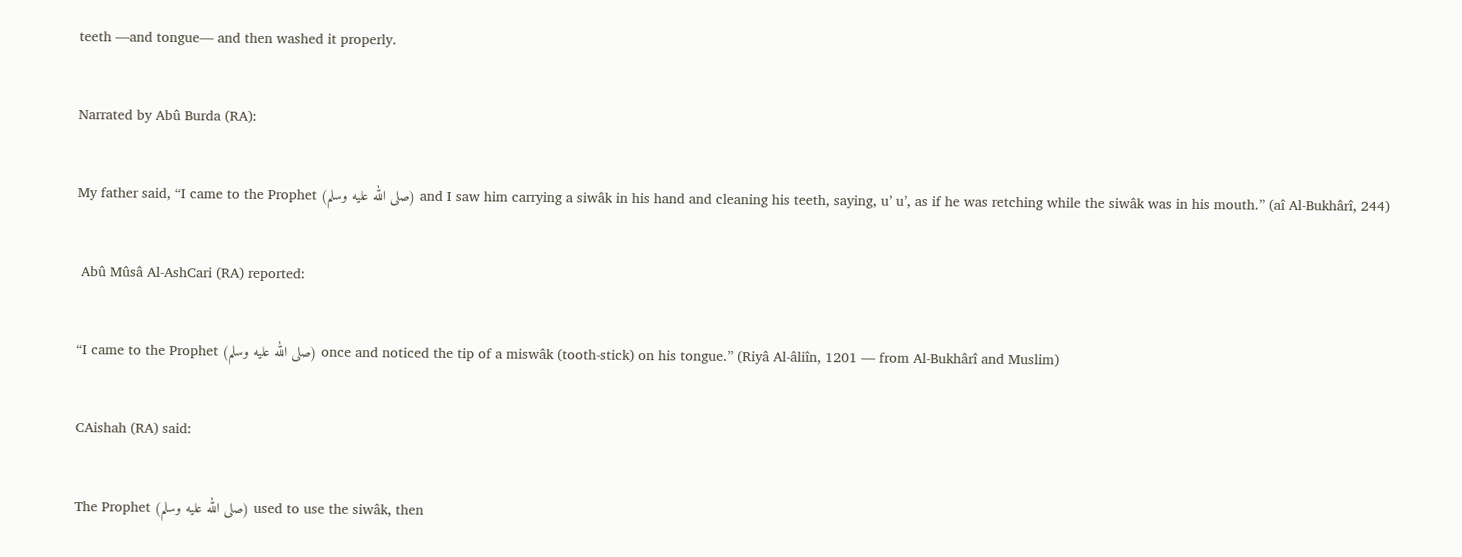teeth —and tongue— and then washed it properly.

Narrated by Abû Burda (RA):

My father said, “I came to the Prophet (صلى الله عليه وسلم) and I saw him carrying a siwâk in his hand and cleaning his teeth, saying, u’ u’, as if he was retching while the siwâk was in his mouth.” (aî Al-Bukhârî, 244)

 Abû Mûsâ Al-AshCari (RA) reported:

“I came to the Prophet (صلى الله عليه وسلم) once and noticed the tip of a miswâk (tooth-stick) on his tongue.” (Riyâ Al-âliîn, 1201 — from Al-Bukhârî and Muslim)

CAishah (RA) said:

The Prophet (صلى الله عليه وسلم) used to use the siwâk, then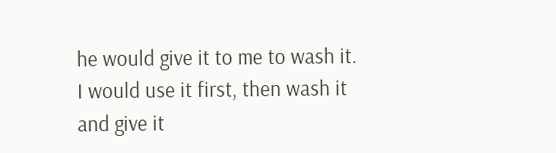he would give it to me to wash it. I would use it first, then wash it and give it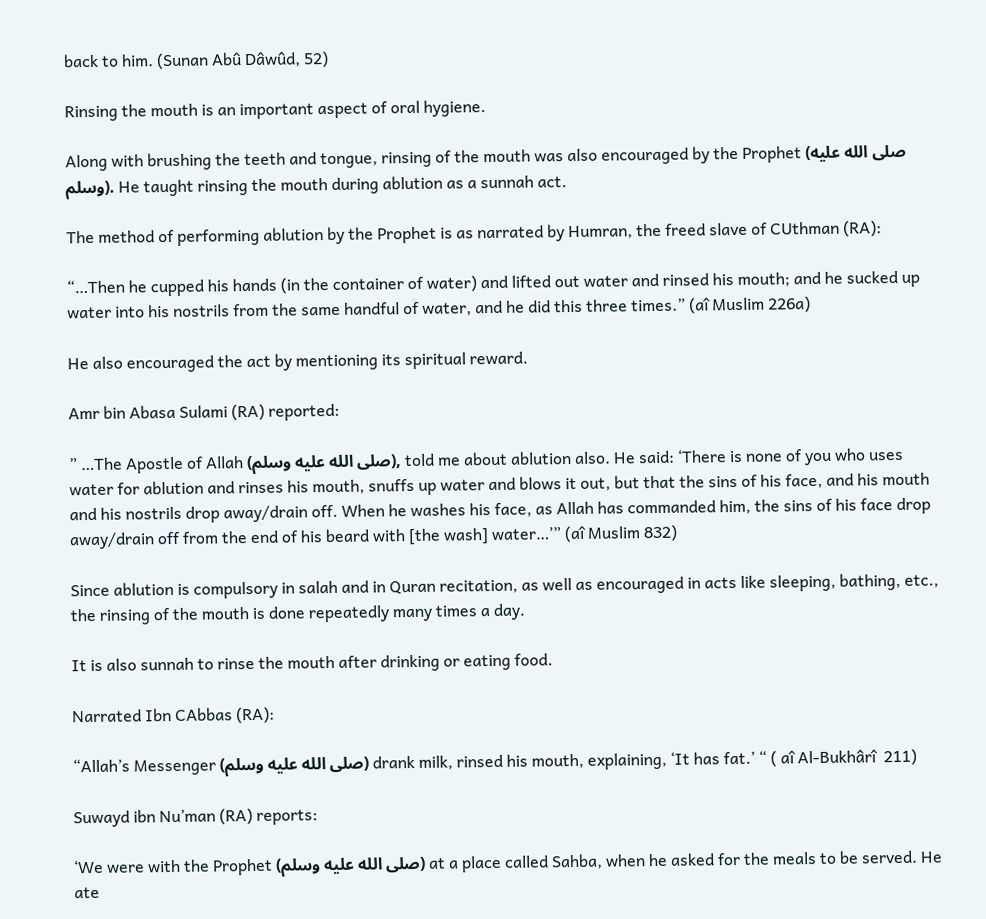back to him. (Sunan Abû Dâwûd, 52)

Rinsing the mouth is an important aspect of oral hygiene.

Along with brushing the teeth and tongue, rinsing of the mouth was also encouraged by the Prophet (صلى الله عليه وسلم). He taught rinsing the mouth during ablution as a sunnah act.

The method of performing ablution by the Prophet is as narrated by Humran, the freed slave of CUthman (RA):

“…Then he cupped his hands (in the container of water) and lifted out water and rinsed his mouth; and he sucked up water into his nostrils from the same handful of water, and he did this three times.” (aî Muslim 226a)

He also encouraged the act by mentioning its spiritual reward.

Amr bin Abasa Sulami (RA) reported:

” …The Apostle of Allah (صلى الله عليه وسلم), told me about ablution also. He said: ‘There is none of you who uses water for ablution and rinses his mouth, snuffs up water and blows it out, but that the sins of his face, and his mouth and his nostrils drop away/drain off. When he washes his face, as Allah has commanded him, the sins of his face drop away/drain off from the end of his beard with [the wash] water…’” (aî Muslim 832)

Since ablution is compulsory in salah and in Quran recitation, as well as encouraged in acts like sleeping, bathing, etc., the rinsing of the mouth is done repeatedly many times a day.

It is also sunnah to rinse the mouth after drinking or eating food.

Narrated Ibn CAbbas (RA):

“Allah’s Messenger (صلى الله عليه وسلم) drank milk, rinsed his mouth, explaining, ‘It has fat.’ “ ( aî Al-Bukhârî  211)

Suwayd ibn Nu’man (RA) reports:

‘We were with the Prophet (صلى الله عليه وسلم) at a place called Sahba, when he asked for the meals to be served. He ate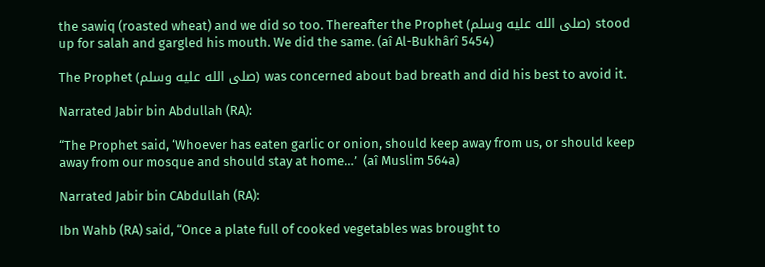the sawiq (roasted wheat) and we did so too. Thereafter the Prophet (صلى الله عليه وسلم) stood up for salah and gargled his mouth. We did the same. (aî Al-Bukhârî 5454)

The Prophet (صلى الله عليه وسلم) was concerned about bad breath and did his best to avoid it.

Narrated Jabir bin Abdullah (RA):

“The Prophet said, ‘Whoever has eaten garlic or onion, should keep away from us, or should keep away from our mosque and should stay at home…’  (aî Muslim 564a)

Narrated Jabir bin CAbdullah (RA):

Ibn Wahb (RA) said, “Once a plate full of cooked vegetables was brought to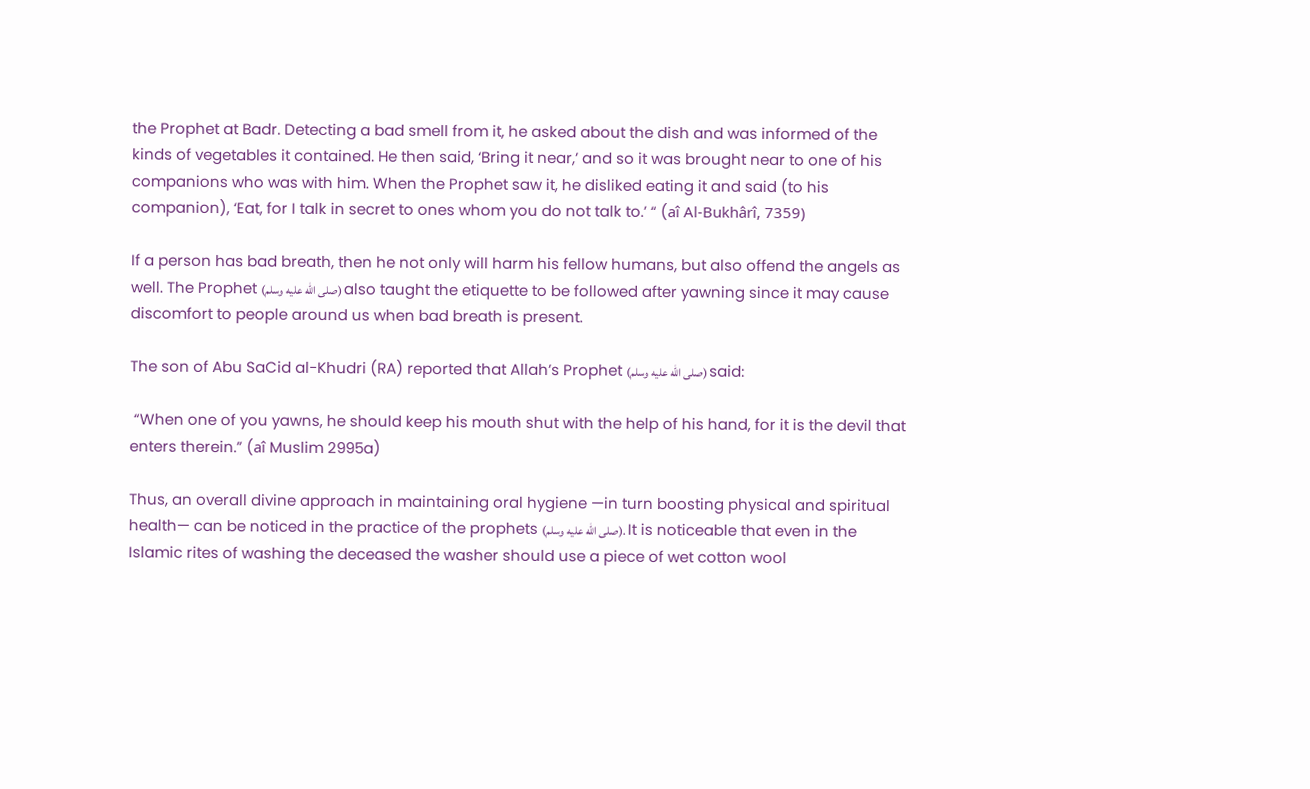the Prophet at Badr. Detecting a bad smell from it, he asked about the dish and was informed of the kinds of vegetables it contained. He then said, ‘Bring it near,’ and so it was brought near to one of his companions who was with him. When the Prophet saw it, he disliked eating it and said (to his companion), ‘Eat, for I talk in secret to ones whom you do not talk to.’ “ (aî Al-Bukhârî, 7359)

If a person has bad breath, then he not only will harm his fellow humans, but also offend the angels as well. The Prophet (صلى الله عليه وسلم) also taught the etiquette to be followed after yawning since it may cause discomfort to people around us when bad breath is present.

The son of Abu SaCid al-Khudri (RA) reported that Allah’s Prophet (صلى الله عليه وسلم) said:

 “When one of you yawns, he should keep his mouth shut with the help of his hand, for it is the devil that enters therein.” (aî Muslim 2995a)

Thus, an overall divine approach in maintaining oral hygiene —in turn boosting physical and spiritual health— can be noticed in the practice of the prophets (صلى الله عليه وسلم). It is noticeable that even in the Islamic rites of washing the deceased the washer should use a piece of wet cotton wool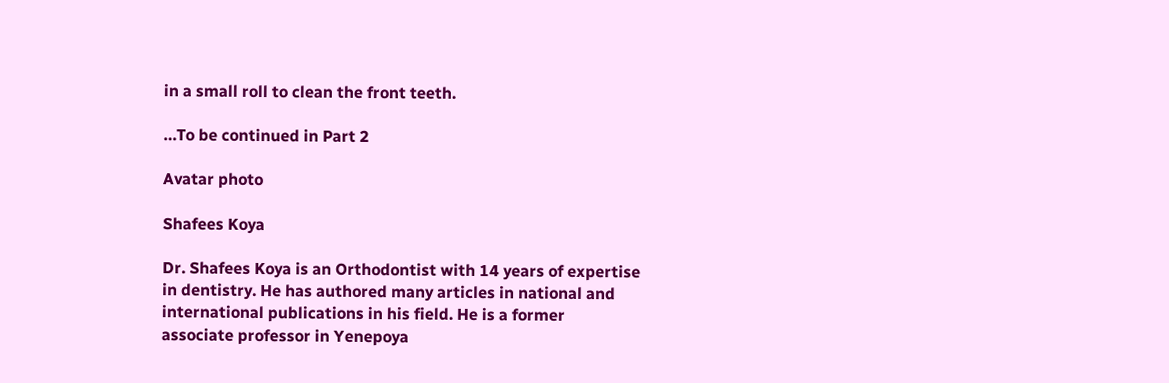in a small roll to clean the front teeth.

…To be continued in Part 2

Avatar photo

Shafees Koya

Dr. Shafees Koya is an Orthodontist with 14 years of expertise in dentistry. He has authored many articles in national and international publications in his field. He is a former associate professor in Yenepoya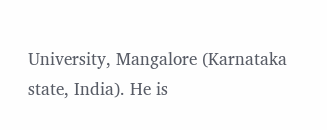University, Mangalore (Karnataka state, India). He is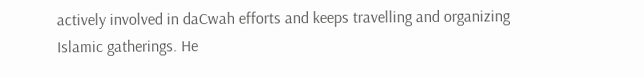actively involved in daCwah efforts and keeps travelling and organizing Islamic gatherings. He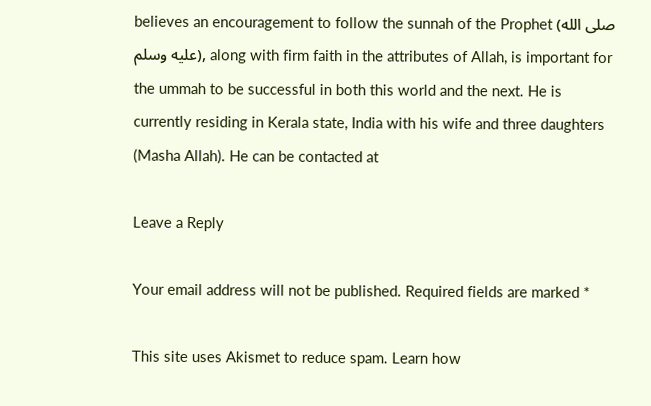believes an encouragement to follow the sunnah of the Prophet (صلى الله عليه وسلم), along with firm faith in the attributes of Allah, is important for the ummah to be successful in both this world and the next. He is currently residing in Kerala state, India with his wife and three daughters (Masha Allah). He can be contacted at

Leave a Reply

Your email address will not be published. Required fields are marked *

This site uses Akismet to reduce spam. Learn how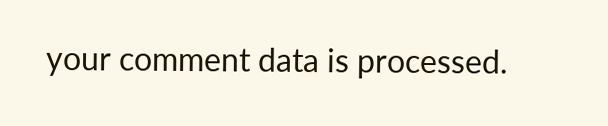your comment data is processed.